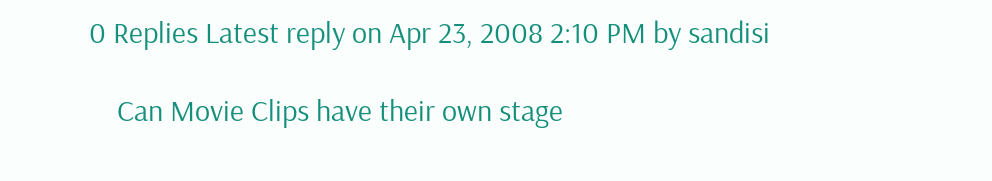0 Replies Latest reply on Apr 23, 2008 2:10 PM by sandisi

    Can Movie Clips have their own stage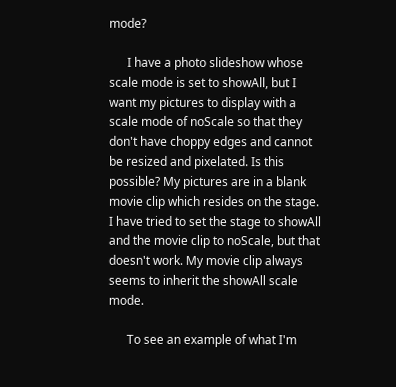mode?

      I have a photo slideshow whose scale mode is set to showAll, but I want my pictures to display with a scale mode of noScale so that they don't have choppy edges and cannot be resized and pixelated. Is this possible? My pictures are in a blank movie clip which resides on the stage. I have tried to set the stage to showAll and the movie clip to noScale, but that doesn't work. My movie clip always seems to inherit the showAll scale mode.

      To see an example of what I'm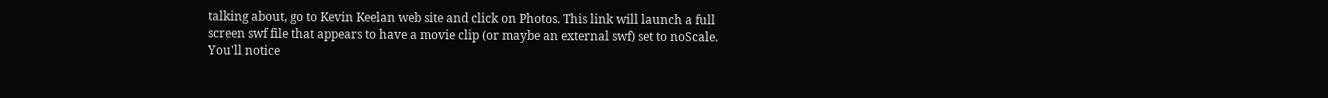talking about, go to Kevin Keelan web site and click on Photos. This link will launch a full screen swf file that appears to have a movie clip (or maybe an external swf) set to noScale. You'll notice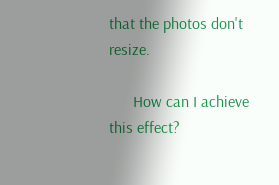that the photos don't resize.

      How can I achieve this effect?